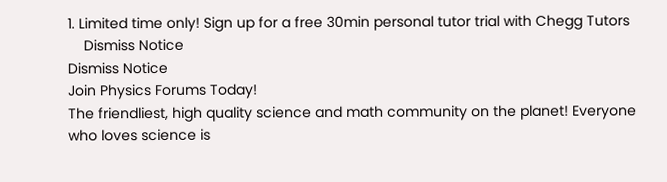1. Limited time only! Sign up for a free 30min personal tutor trial with Chegg Tutors
    Dismiss Notice
Dismiss Notice
Join Physics Forums Today!
The friendliest, high quality science and math community on the planet! Everyone who loves science is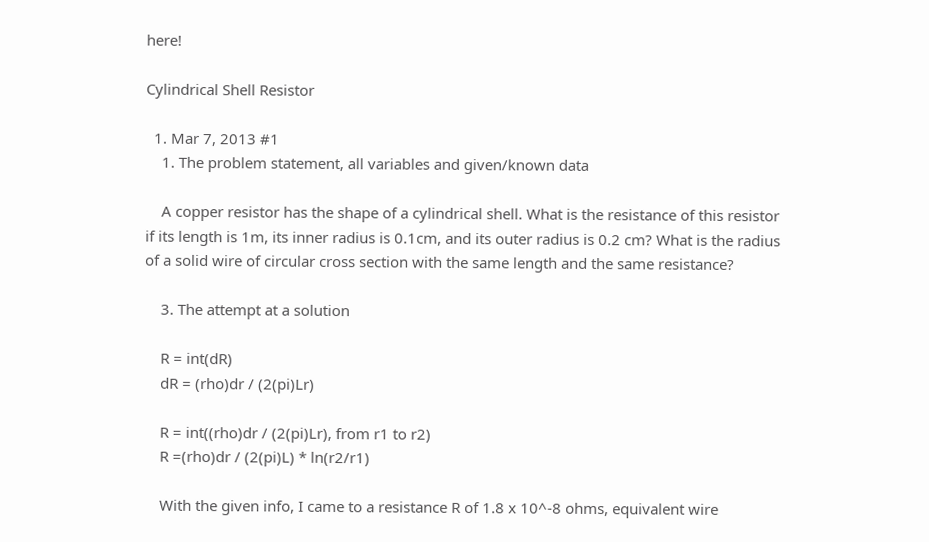here!

Cylindrical Shell Resistor

  1. Mar 7, 2013 #1
    1. The problem statement, all variables and given/known data

    A copper resistor has the shape of a cylindrical shell. What is the resistance of this resistor if its length is 1m, its inner radius is 0.1cm, and its outer radius is 0.2 cm? What is the radius of a solid wire of circular cross section with the same length and the same resistance?

    3. The attempt at a solution

    R = int(dR)
    dR = (rho)dr / (2(pi)Lr)

    R = int((rho)dr / (2(pi)Lr), from r1 to r2)
    R =(rho)dr / (2(pi)L) * ln(r2/r1)

    With the given info, I came to a resistance R of 1.8 x 10^-8 ohms, equivalent wire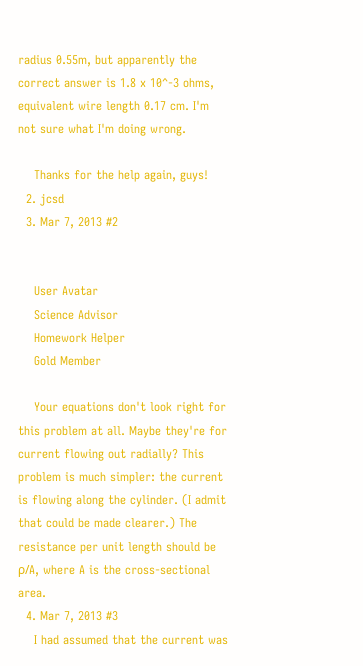radius 0.55m, but apparently the correct answer is 1.8 x 10^-3 ohms, equivalent wire length 0.17 cm. I'm not sure what I'm doing wrong.

    Thanks for the help again, guys!
  2. jcsd
  3. Mar 7, 2013 #2


    User Avatar
    Science Advisor
    Homework Helper
    Gold Member

    Your equations don't look right for this problem at all. Maybe they're for current flowing out radially? This problem is much simpler: the current is flowing along the cylinder. (I admit that could be made clearer.) The resistance per unit length should be ρ/A, where A is the cross-sectional area.
  4. Mar 7, 2013 #3
    I had assumed that the current was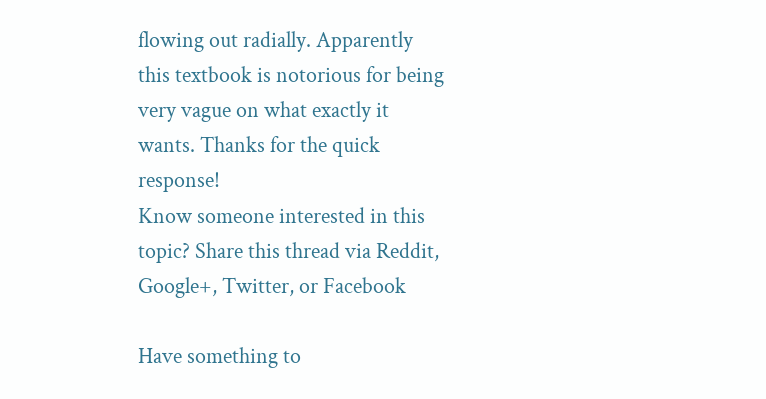flowing out radially. Apparently this textbook is notorious for being very vague on what exactly it wants. Thanks for the quick response!
Know someone interested in this topic? Share this thread via Reddit, Google+, Twitter, or Facebook

Have something to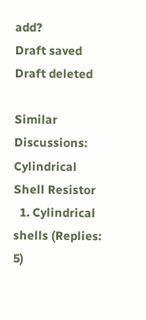add?
Draft saved Draft deleted

Similar Discussions: Cylindrical Shell Resistor
  1. Cylindrical shells (Replies: 5)